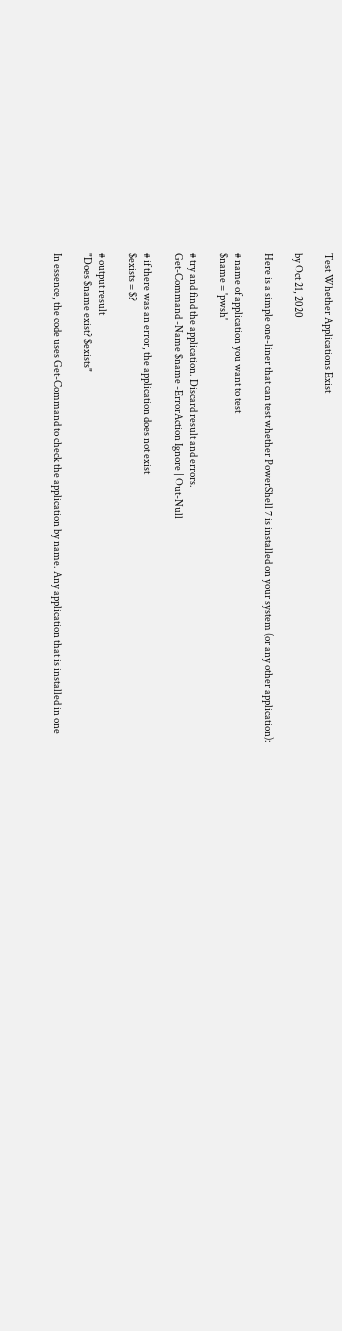Test Whether Applications Exist

by Oct 21, 2020

Here is a simple one-liner that can test whether PowerShell 7 is installed on your system (or any other application):

# name of application you want to test
$name = 'pwsh'

# try and find the application. Discard result and errors.
Get-Command -Name $name -ErrorAction Ignore | Out-Null

# if there was an error, the application does not exist
$exists = $?

# output result
"Does $name exist? $exists"

In essence, the code uses Get-Command to check the application by name. Any application that is installed in one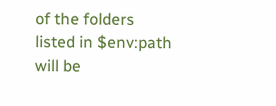of the folders listed in $env:path will be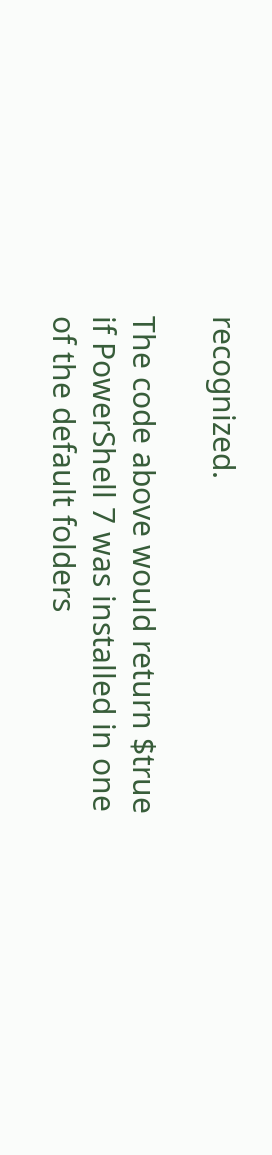recognized.

The code above would return $true if PowerShell 7 was installed in one of the default folders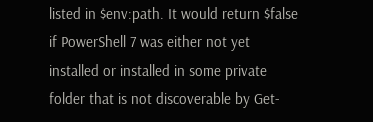listed in $env:path. It would return $false if PowerShell 7 was either not yet installed or installed in some private folder that is not discoverable by Get-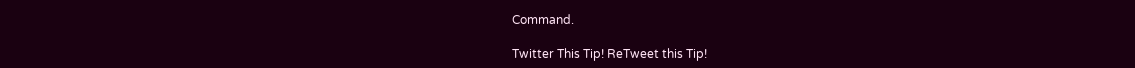Command.

Twitter This Tip! ReTweet this Tip!